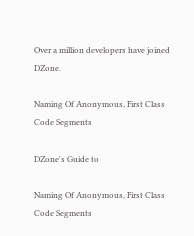Over a million developers have joined DZone.

Naming Of Anonymous, First Class Code Segments

DZone's Guide to

Naming Of Anonymous, First Class Code Segments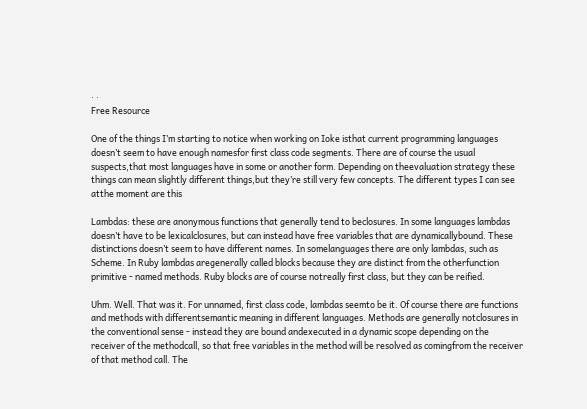· ·
Free Resource

One of the things I’m starting to notice when working on Ioke isthat current programming languages doesn’t seem to have enough namesfor first class code segments. There are of course the usual suspects,that most languages have in some or another form. Depending on theevaluation strategy these things can mean slightly different things,but they’re still very few concepts. The different types I can see atthe moment are this

Lambdas: these are anonymous functions that generally tend to beclosures. In some languages lambdas doesn’t have to be lexicalclosures, but can instead have free variables that are dynamicallybound. These distinctions doesn’t seem to have different names. In somelanguages there are only lambdas, such as Scheme. In Ruby lambdas aregenerally called blocks because they are distinct from the otherfunction primitive - named methods. Ruby blocks are of course notreally first class, but they can be reified.

Uhm. Well. That was it. For unnamed, first class code, lambdas seemto be it. Of course there are functions and methods with differentsemantic meaning in different languages. Methods are generally notclosures in the conventional sense - instead they are bound andexecuted in a dynamic scope depending on the receiver of the methodcall, so that free variables in the method will be resolved as comingfrom the receiver of that method call. The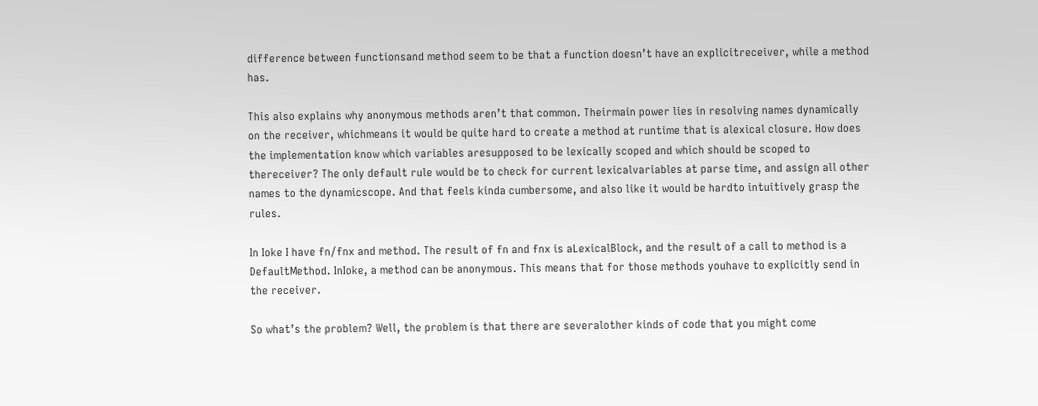difference between functionsand method seem to be that a function doesn’t have an explicitreceiver, while a method has.

This also explains why anonymous methods aren’t that common. Theirmain power lies in resolving names dynamically on the receiver, whichmeans it would be quite hard to create a method at runtime that is alexical closure. How does the implementation know which variables aresupposed to be lexically scoped and which should be scoped to thereceiver? The only default rule would be to check for current lexicalvariables at parse time, and assign all other names to the dynamicscope. And that feels kinda cumbersome, and also like it would be hardto intuitively grasp the rules.

In Ioke I have fn/fnx and method. The result of fn and fnx is aLexicalBlock, and the result of a call to method is a DefaultMethod. InIoke, a method can be anonymous. This means that for those methods youhave to explicitly send in the receiver.

So what’s the problem? Well, the problem is that there are severalother kinds of code that you might come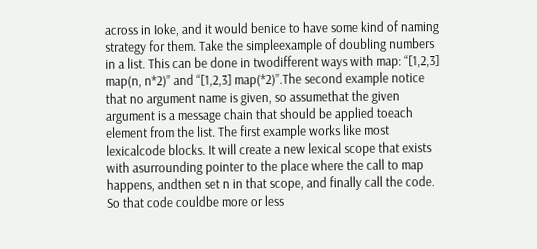across in Ioke, and it would benice to have some kind of naming strategy for them. Take the simpleexample of doubling numbers in a list. This can be done in twodifferent ways with map: “[1,2,3] map(n, n*2)” and “[1,2,3] map(*2)”.The second example notice that no argument name is given, so assumethat the given argument is a message chain that should be applied toeach element from the list. The first example works like most lexicalcode blocks. It will create a new lexical scope that exists with asurrounding pointer to the place where the call to map happens, andthen set n in that scope, and finally call the code. So that code couldbe more or less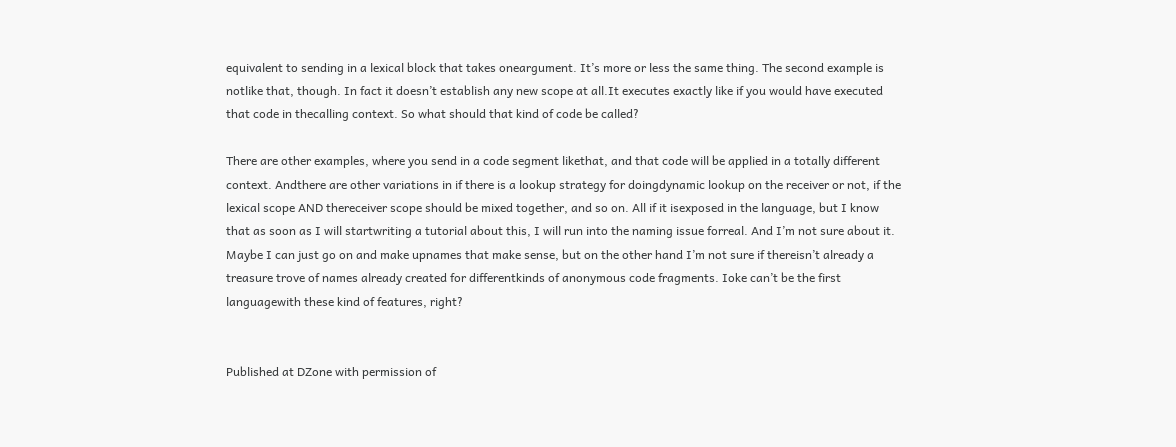equivalent to sending in a lexical block that takes oneargument. It’s more or less the same thing. The second example is notlike that, though. In fact it doesn’t establish any new scope at all.It executes exactly like if you would have executed that code in thecalling context. So what should that kind of code be called?

There are other examples, where you send in a code segment likethat, and that code will be applied in a totally different context. Andthere are other variations in if there is a lookup strategy for doingdynamic lookup on the receiver or not, if the lexical scope AND thereceiver scope should be mixed together, and so on. All if it isexposed in the language, but I know that as soon as I will startwriting a tutorial about this, I will run into the naming issue forreal. And I’m not sure about it. Maybe I can just go on and make upnames that make sense, but on the other hand I’m not sure if thereisn’t already a treasure trove of names already created for differentkinds of anonymous code fragments. Ioke can’t be the first languagewith these kind of features, right?


Published at DZone with permission of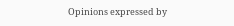Opinions expressed by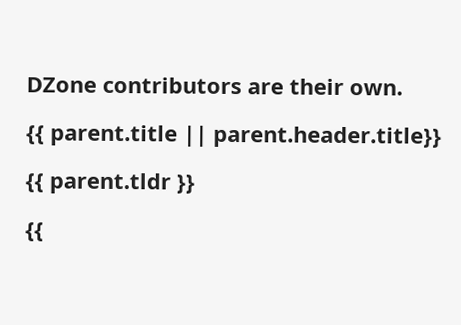DZone contributors are their own.

{{ parent.title || parent.header.title}}

{{ parent.tldr }}

{{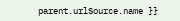parent.urlSource.name }}